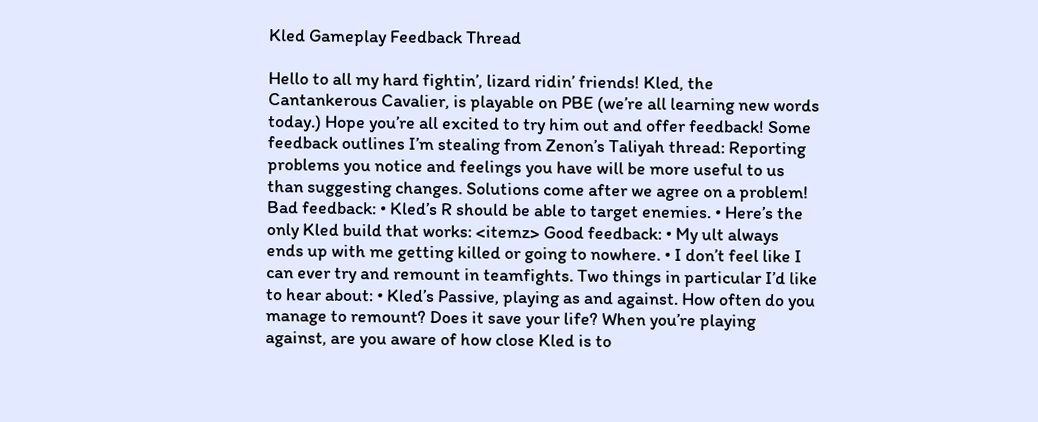Kled Gameplay Feedback Thread

Hello to all my hard fightin’, lizard ridin’ friends! Kled, the Cantankerous Cavalier, is playable on PBE (we’re all learning new words today.) Hope you’re all excited to try him out and offer feedback! Some feedback outlines I’m stealing from Zenon’s Taliyah thread: Reporting problems you notice and feelings you have will be more useful to us than suggesting changes. Solutions come after we agree on a problem! Bad feedback: • Kled’s R should be able to target enemies. • Here’s the only Kled build that works: <itemz> Good feedback: • My ult always ends up with me getting killed or going to nowhere. • I don’t feel like I can ever try and remount in teamfights. Two things in particular I’d like to hear about: • Kled’s Passive, playing as and against. How often do you manage to remount? Does it save your life? When you’re playing against, are you aware of how close Kled is to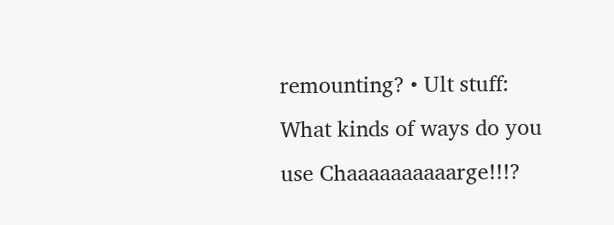remounting? • Ult stuff: What kinds of ways do you use Chaaaaaaaaaarge!!!?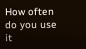How often do you use it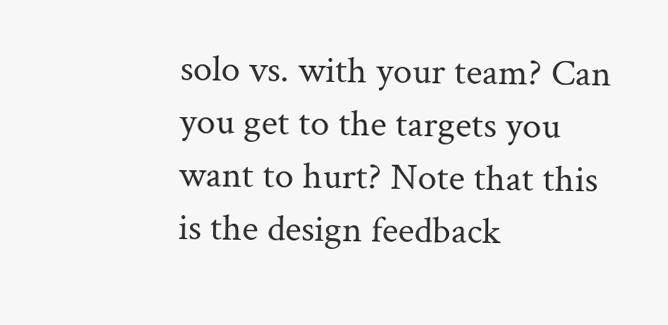solo vs. with your team? Can you get to the targets you want to hurt? Note that this is the design feedback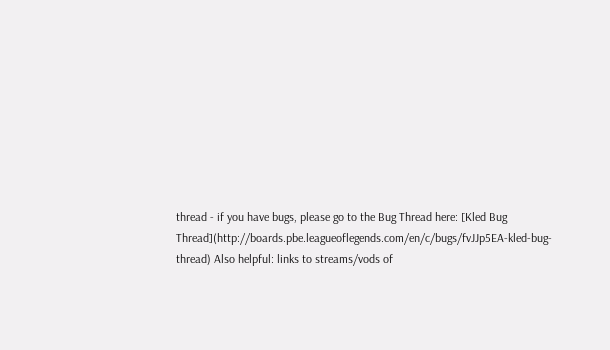thread - if you have bugs, please go to the Bug Thread here: [Kled Bug Thread](http://boards.pbe.leagueoflegends.com/en/c/bugs/fvJJp5EA-kled-bug-thread) Also helpful: links to streams/vods of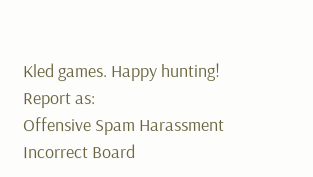Kled games. Happy hunting!
Report as:
Offensive Spam Harassment Incorrect Board